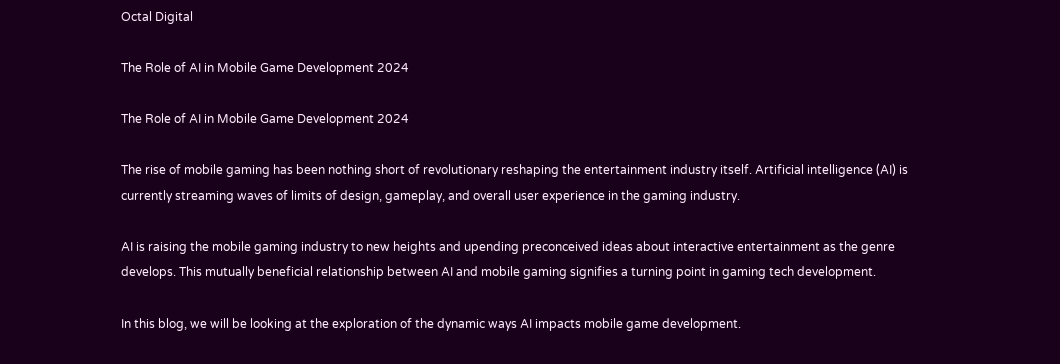Octal Digital

The Role of AI in Mobile Game Development 2024

The Role of AI in Mobile Game Development 2024

The rise of mobile gaming has been nothing short of revolutionary reshaping the entertainment industry itself. Artificial intelligence (AI) is currently streaming waves of limits of design, gameplay, and overall user experience in the gaming industry.

AI is raising the mobile gaming industry to new heights and upending preconceived ideas about interactive entertainment as the genre develops. This mutually beneficial relationship between AI and mobile gaming signifies a turning point in gaming tech development.

In this blog, we will be looking at the exploration of the dynamic ways AI impacts mobile game development.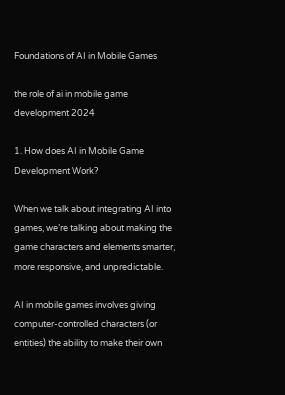Foundations of AI in Mobile Games

the role of ai in mobile game development 2024

1. How does AI in Mobile Game Development Work?

When we talk about integrating AI into games, we’re talking about making the game characters and elements smarter, more responsive, and unpredictable.

AI in mobile games involves giving computer-controlled characters (or entities) the ability to make their own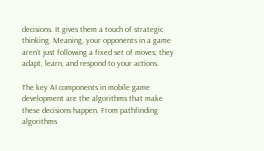decisions. It gives them a touch of strategic thinking. Meaning, your opponents in a game aren’t just following a fixed set of moves; they adapt, learn, and respond to your actions.

The key AI components in mobile game development are the algorithms that make these decisions happen. From pathfinding algorithms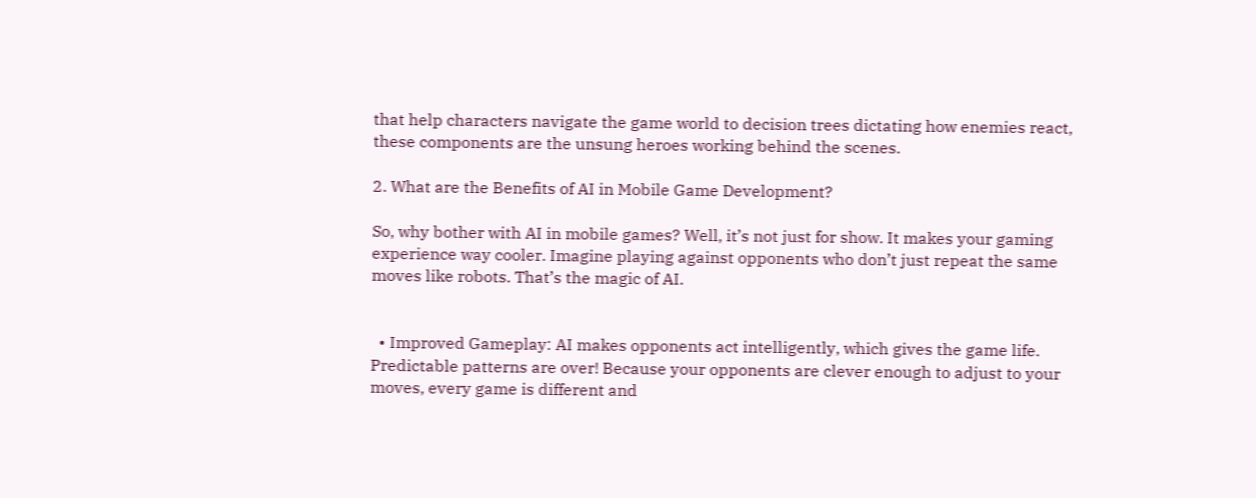that help characters navigate the game world to decision trees dictating how enemies react, these components are the unsung heroes working behind the scenes.

2. What are the Benefits of AI in Mobile Game Development?

So, why bother with AI in mobile games? Well, it’s not just for show. It makes your gaming experience way cooler. Imagine playing against opponents who don’t just repeat the same moves like robots. That’s the magic of AI.


  • Improved Gameplay: AI makes opponents act intelligently, which gives the game life. Predictable patterns are over! Because your opponents are clever enough to adjust to your moves, every game is different and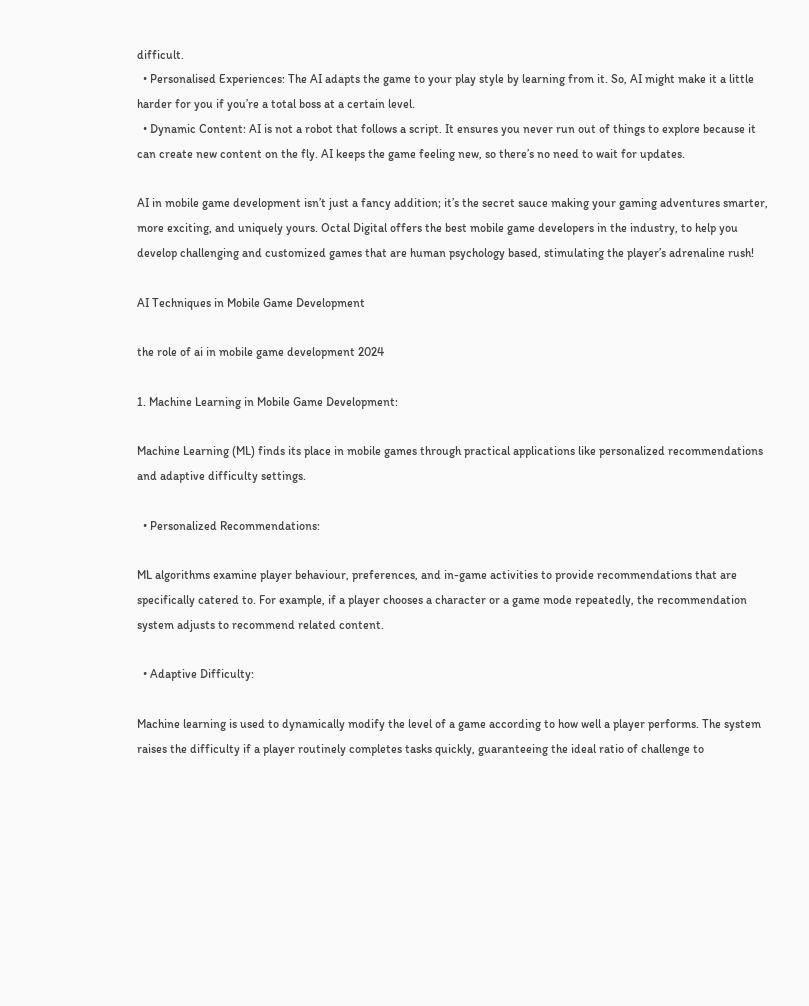difficult.
  • Personalised Experiences: The AI adapts the game to your play style by learning from it. So, AI might make it a little harder for you if you’re a total boss at a certain level.
  • Dynamic Content: AI is not a robot that follows a script. It ensures you never run out of things to explore because it can create new content on the fly. AI keeps the game feeling new, so there’s no need to wait for updates.

AI in mobile game development isn’t just a fancy addition; it’s the secret sauce making your gaming adventures smarter, more exciting, and uniquely yours. Octal Digital offers the best mobile game developers in the industry, to help you develop challenging and customized games that are human psychology based, stimulating the player’s adrenaline rush!

AI Techniques in Mobile Game Development

the role of ai in mobile game development 2024

1. Machine Learning in Mobile Game Development:

Machine Learning (ML) finds its place in mobile games through practical applications like personalized recommendations and adaptive difficulty settings.

  • Personalized Recommendations:

ML algorithms examine player behaviour, preferences, and in-game activities to provide recommendations that are specifically catered to. For example, if a player chooses a character or a game mode repeatedly, the recommendation system adjusts to recommend related content.

  • Adaptive Difficulty:

Machine learning is used to dynamically modify the level of a game according to how well a player performs. The system raises the difficulty if a player routinely completes tasks quickly, guaranteeing the ideal ratio of challenge to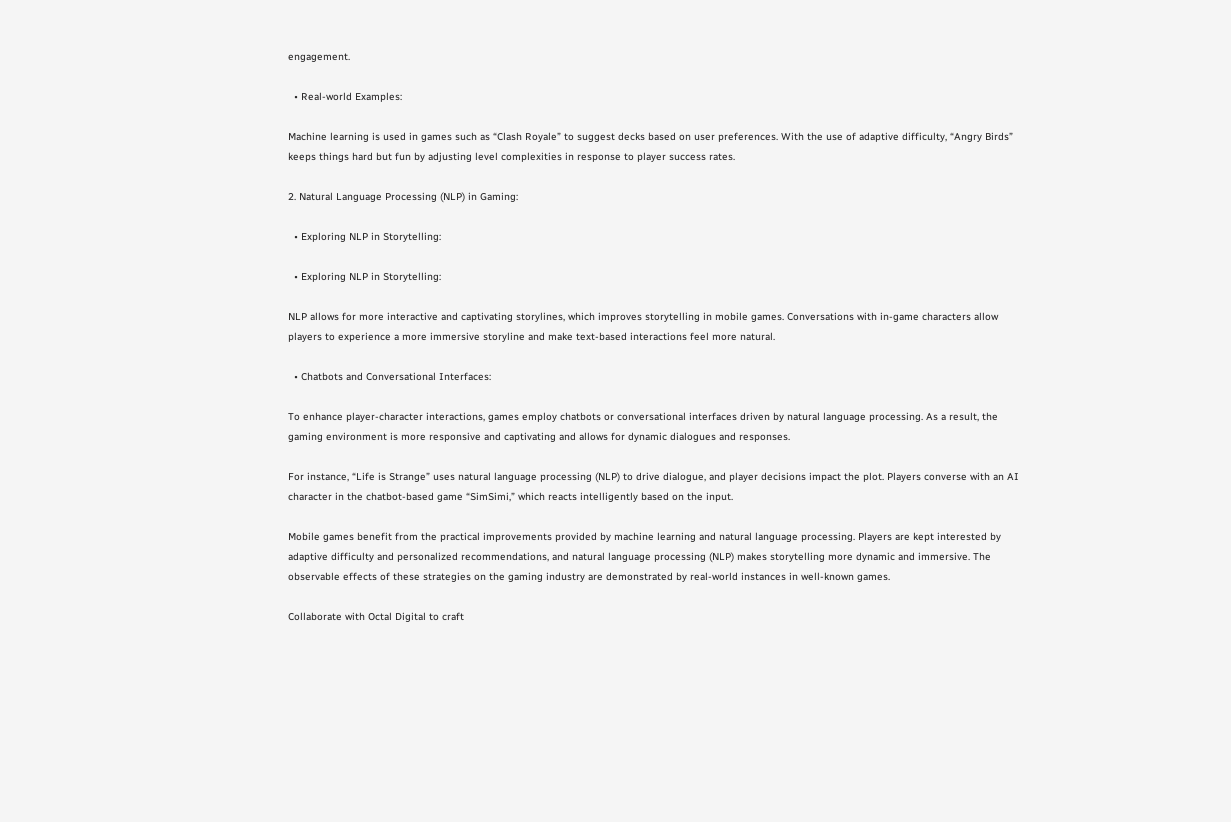engagement.

  • Real-world Examples:

Machine learning is used in games such as “Clash Royale” to suggest decks based on user preferences. With the use of adaptive difficulty, “Angry Birds” keeps things hard but fun by adjusting level complexities in response to player success rates.

2. Natural Language Processing (NLP) in Gaming:

  • Exploring NLP in Storytelling:

  • Exploring NLP in Storytelling:

NLP allows for more interactive and captivating storylines, which improves storytelling in mobile games. Conversations with in-game characters allow players to experience a more immersive storyline and make text-based interactions feel more natural.

  • Chatbots and Conversational Interfaces:

To enhance player-character interactions, games employ chatbots or conversational interfaces driven by natural language processing. As a result, the gaming environment is more responsive and captivating and allows for dynamic dialogues and responses.

For instance, “Life is Strange” uses natural language processing (NLP) to drive dialogue, and player decisions impact the plot. Players converse with an AI character in the chatbot-based game “SimSimi,” which reacts intelligently based on the input.

Mobile games benefit from the practical improvements provided by machine learning and natural language processing. Players are kept interested by adaptive difficulty and personalized recommendations, and natural language processing (NLP) makes storytelling more dynamic and immersive. The observable effects of these strategies on the gaming industry are demonstrated by real-world instances in well-known games.

Collaborate with Octal Digital to craft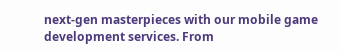next-gen masterpieces with our mobile game development services. From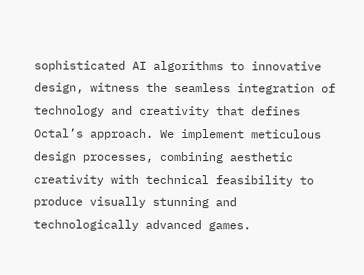sophisticated AI algorithms to innovative design, witness the seamless integration of technology and creativity that defines Octal’s approach. We implement meticulous design processes, combining aesthetic creativity with technical feasibility to produce visually stunning and technologically advanced games.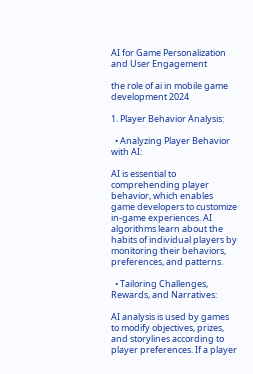AI for Game Personalization and User Engagement

the role of ai in mobile game development 2024

1. Player Behavior Analysis:

  • Analyzing Player Behavior with AI:

AI is essential to comprehending player behavior, which enables game developers to customize in-game experiences. AI algorithms learn about the habits of individual players by monitoring their behaviors, preferences, and patterns.

  • Tailoring Challenges, Rewards, and Narratives:

AI analysis is used by games to modify objectives, prizes, and storylines according to player preferences. If a player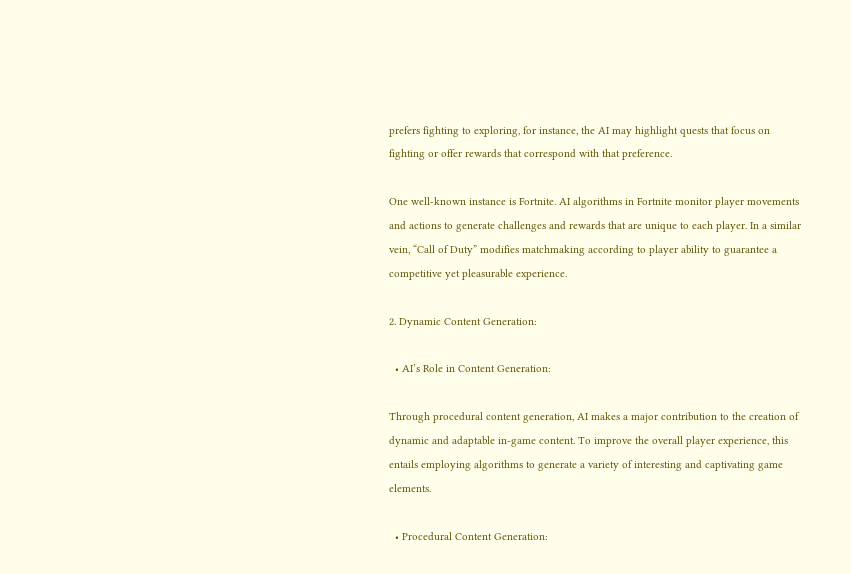prefers fighting to exploring, for instance, the AI may highlight quests that focus on fighting or offer rewards that correspond with that preference.

One well-known instance is Fortnite. AI algorithms in Fortnite monitor player movements and actions to generate challenges and rewards that are unique to each player. In a similar vein, “Call of Duty” modifies matchmaking according to player ability to guarantee a competitive yet pleasurable experience.

2. Dynamic Content Generation:

  • AI’s Role in Content Generation:

Through procedural content generation, AI makes a major contribution to the creation of dynamic and adaptable in-game content. To improve the overall player experience, this entails employing algorithms to generate a variety of interesting and captivating game elements.

  • Procedural Content Generation: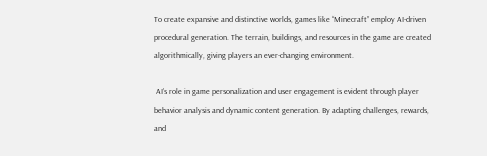To create expansive and distinctive worlds, games like “Minecraft” employ AI-driven procedural generation. The terrain, buildings, and resources in the game are created algorithmically, giving players an ever-changing environment.

 AI’s role in game personalization and user engagement is evident through player behavior analysis and dynamic content generation. By adapting challenges, rewards, and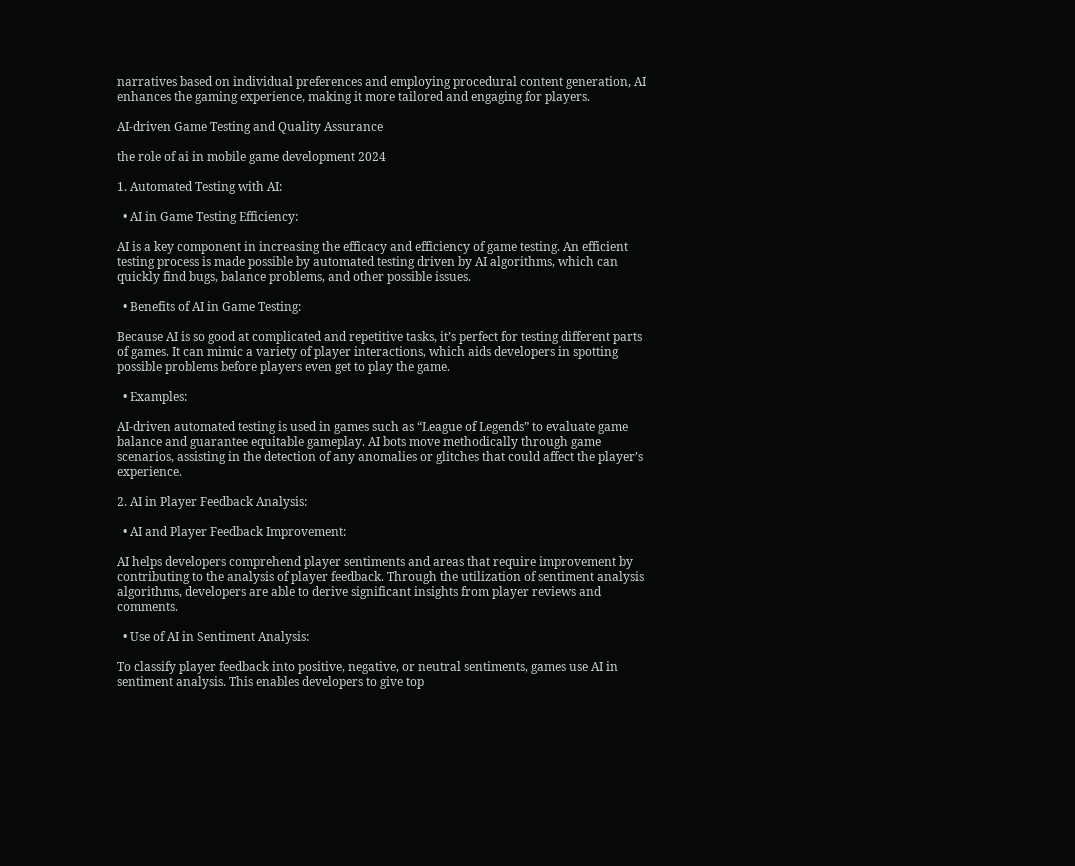narratives based on individual preferences and employing procedural content generation, AI enhances the gaming experience, making it more tailored and engaging for players.

AI-driven Game Testing and Quality Assurance

the role of ai in mobile game development 2024

1. Automated Testing with AI:

  • AI in Game Testing Efficiency:

AI is a key component in increasing the efficacy and efficiency of game testing. An efficient testing process is made possible by automated testing driven by AI algorithms, which can quickly find bugs, balance problems, and other possible issues.

  • Benefits of AI in Game Testing:

Because AI is so good at complicated and repetitive tasks, it’s perfect for testing different parts of games. It can mimic a variety of player interactions, which aids developers in spotting possible problems before players even get to play the game.

  • Examples:

AI-driven automated testing is used in games such as “League of Legends” to evaluate game balance and guarantee equitable gameplay. AI bots move methodically through game scenarios, assisting in the detection of any anomalies or glitches that could affect the player’s experience.

2. AI in Player Feedback Analysis:

  • AI and Player Feedback Improvement:

AI helps developers comprehend player sentiments and areas that require improvement by contributing to the analysis of player feedback. Through the utilization of sentiment analysis algorithms, developers are able to derive significant insights from player reviews and comments.

  • Use of AI in Sentiment Analysis:

To classify player feedback into positive, negative, or neutral sentiments, games use AI in sentiment analysis. This enables developers to give top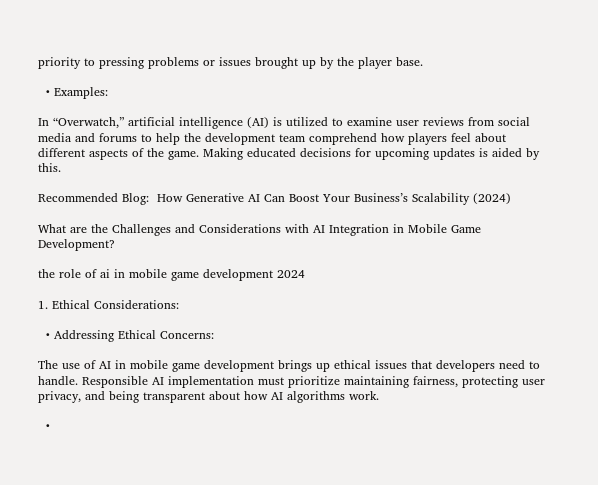priority to pressing problems or issues brought up by the player base.

  • Examples:

In “Overwatch,” artificial intelligence (AI) is utilized to examine user reviews from social media and forums to help the development team comprehend how players feel about different aspects of the game. Making educated decisions for upcoming updates is aided by this.

Recommended Blog:  How Generative AI Can Boost Your Business’s Scalability (2024)

What are the Challenges and Considerations with AI Integration in Mobile Game Development?

the role of ai in mobile game development 2024

1. Ethical Considerations:

  • Addressing Ethical Concerns:

The use of AI in mobile game development brings up ethical issues that developers need to handle. Responsible AI implementation must prioritize maintaining fairness, protecting user privacy, and being transparent about how AI algorithms work.

  •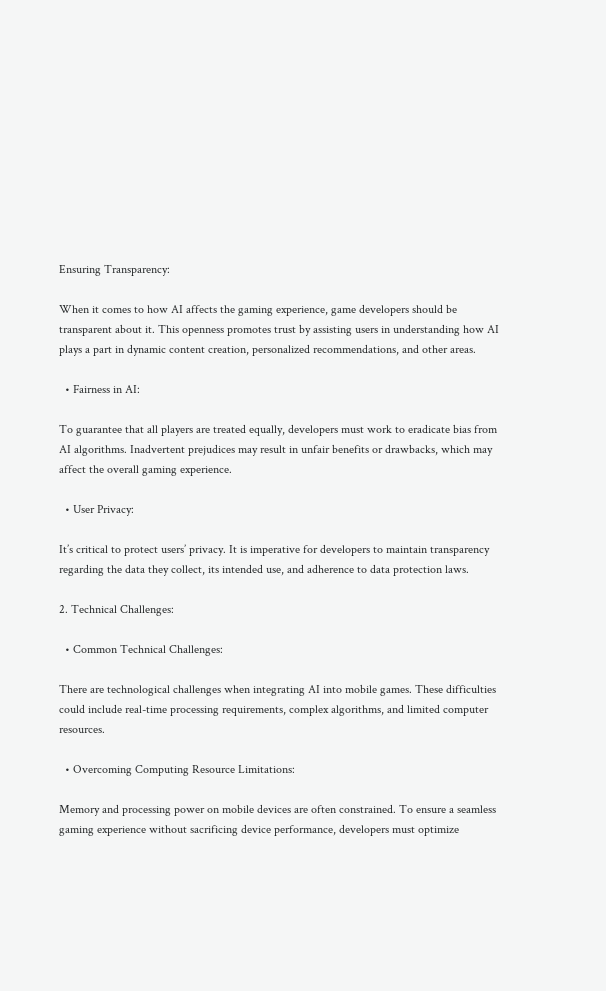Ensuring Transparency:

When it comes to how AI affects the gaming experience, game developers should be transparent about it. This openness promotes trust by assisting users in understanding how AI plays a part in dynamic content creation, personalized recommendations, and other areas.

  • Fairness in AI:

To guarantee that all players are treated equally, developers must work to eradicate bias from AI algorithms. Inadvertent prejudices may result in unfair benefits or drawbacks, which may affect the overall gaming experience.

  • User Privacy:

It’s critical to protect users’ privacy. It is imperative for developers to maintain transparency regarding the data they collect, its intended use, and adherence to data protection laws.

2. Technical Challenges:

  • Common Technical Challenges:

There are technological challenges when integrating AI into mobile games. These difficulties could include real-time processing requirements, complex algorithms, and limited computer resources.

  • Overcoming Computing Resource Limitations:

Memory and processing power on mobile devices are often constrained. To ensure a seamless gaming experience without sacrificing device performance, developers must optimize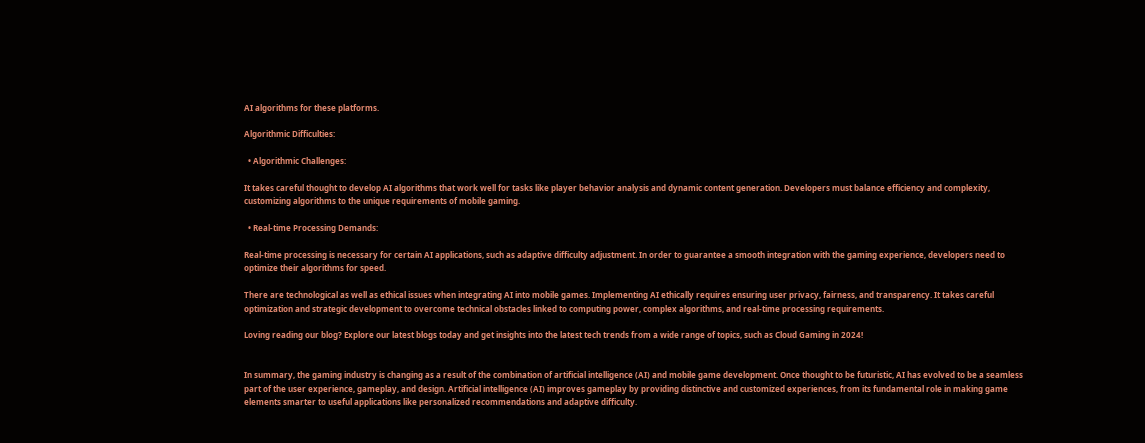AI algorithms for these platforms.

Algorithmic Difficulties:

  • Algorithmic Challenges:

It takes careful thought to develop AI algorithms that work well for tasks like player behavior analysis and dynamic content generation. Developers must balance efficiency and complexity, customizing algorithms to the unique requirements of mobile gaming.

  • Real-time Processing Demands:

Real-time processing is necessary for certain AI applications, such as adaptive difficulty adjustment. In order to guarantee a smooth integration with the gaming experience, developers need to optimize their algorithms for speed.

There are technological as well as ethical issues when integrating AI into mobile games. Implementing AI ethically requires ensuring user privacy, fairness, and transparency. It takes careful optimization and strategic development to overcome technical obstacles linked to computing power, complex algorithms, and real-time processing requirements.

Loving reading our blog? Explore our latest blogs today and get insights into the latest tech trends from a wide range of topics, such as Cloud Gaming in 2024!


In summary, the gaming industry is changing as a result of the combination of artificial intelligence (AI) and mobile game development. Once thought to be futuristic, AI has evolved to be a seamless part of the user experience, gameplay, and design. Artificial intelligence (AI) improves gameplay by providing distinctive and customized experiences, from its fundamental role in making game elements smarter to useful applications like personalized recommendations and adaptive difficulty.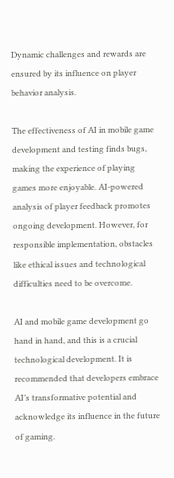Dynamic challenges and rewards are ensured by its influence on player behavior analysis.

The effectiveness of AI in mobile game development and testing finds bugs, making the experience of playing games more enjoyable. AI-powered analysis of player feedback promotes ongoing development. However, for responsible implementation, obstacles like ethical issues and technological difficulties need to be overcome.

AI and mobile game development go hand in hand, and this is a crucial technological development. It is recommended that developers embrace AI’s transformative potential and acknowledge its influence in the future of gaming.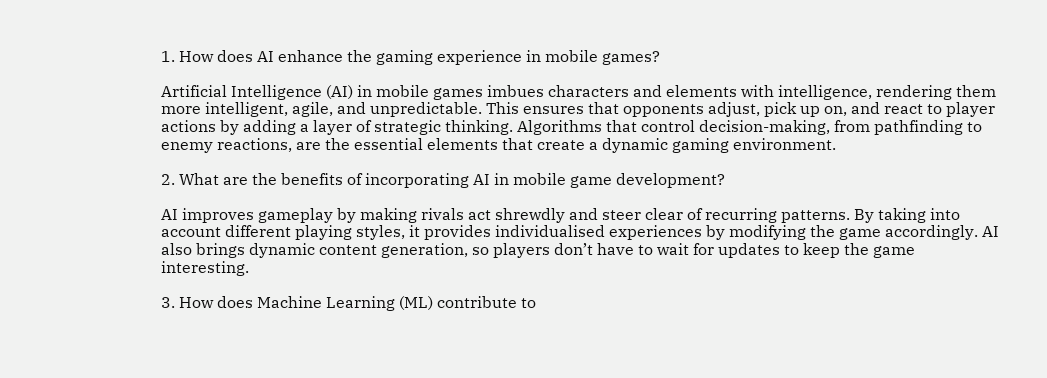1. How does AI enhance the gaming experience in mobile games?

Artificial Intelligence (AI) in mobile games imbues characters and elements with intelligence, rendering them more intelligent, agile, and unpredictable. This ensures that opponents adjust, pick up on, and react to player actions by adding a layer of strategic thinking. Algorithms that control decision-making, from pathfinding to enemy reactions, are the essential elements that create a dynamic gaming environment.

2. What are the benefits of incorporating AI in mobile game development?

AI improves gameplay by making rivals act shrewdly and steer clear of recurring patterns. By taking into account different playing styles, it provides individualised experiences by modifying the game accordingly. AI also brings dynamic content generation, so players don’t have to wait for updates to keep the game interesting.

3. How does Machine Learning (ML) contribute to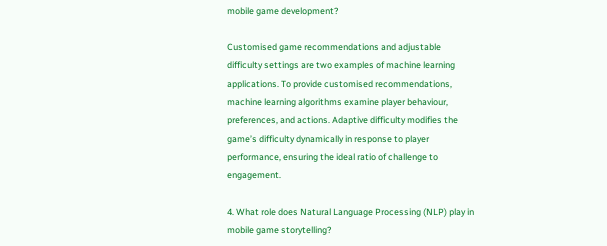mobile game development?

Customised game recommendations and adjustable difficulty settings are two examples of machine learning applications. To provide customised recommendations, machine learning algorithms examine player behaviour, preferences, and actions. Adaptive difficulty modifies the game’s difficulty dynamically in response to player performance, ensuring the ideal ratio of challenge to engagement.

4. What role does Natural Language Processing (NLP) play in mobile game storytelling?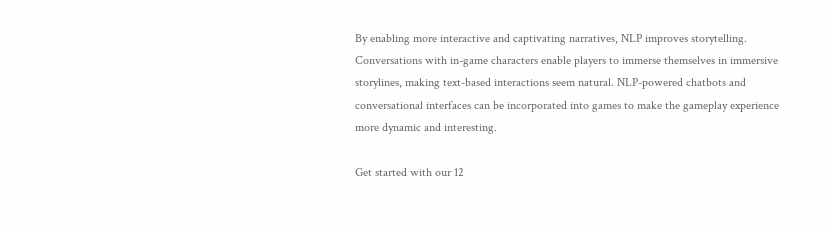By enabling more interactive and captivating narratives, NLP improves storytelling. Conversations with in-game characters enable players to immerse themselves in immersive storylines, making text-based interactions seem natural. NLP-powered chatbots and conversational interfaces can be incorporated into games to make the gameplay experience more dynamic and interesting.

Get started with our 12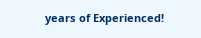years of Experienced!